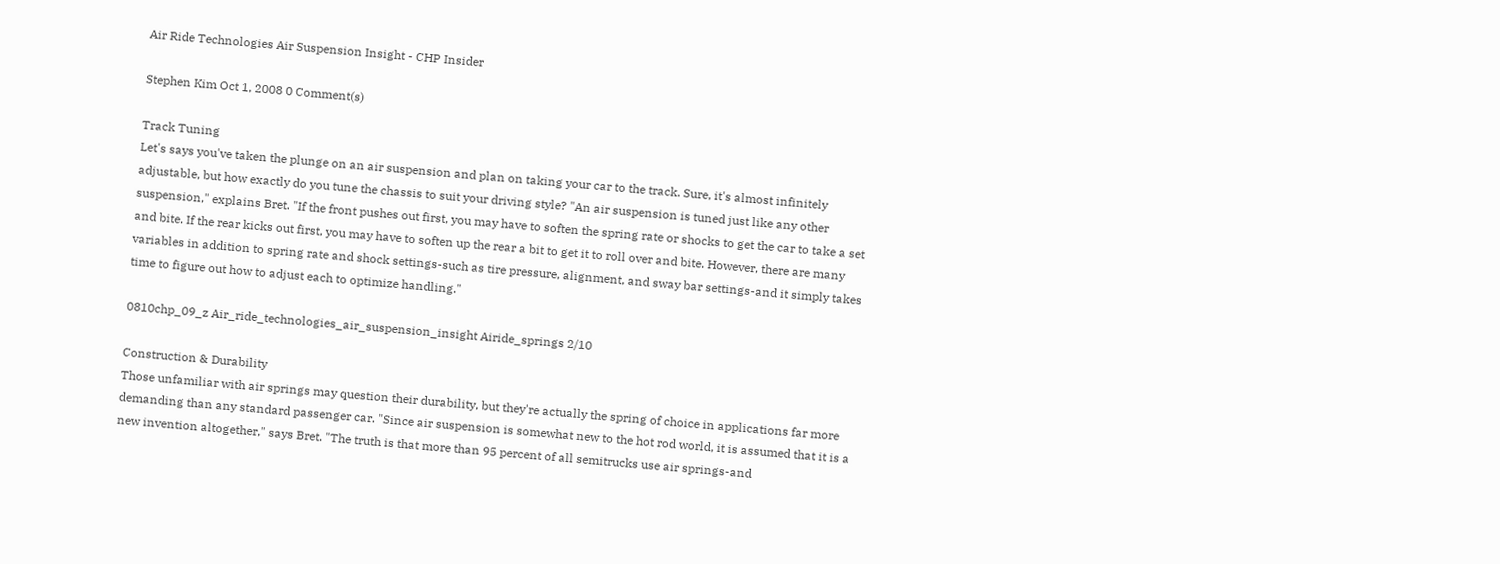Air Ride Technologies Air Suspension Insight - CHP Insider

Stephen Kim Oct 1, 2008 0 Comment(s)

Track Tuning
Let's says you've taken the plunge on an air suspension and plan on taking your car to the track. Sure, it's almost infinitely adjustable, but how exactly do you tune the chassis to suit your driving style? "An air suspension is tuned just like any other suspension," explains Bret. "If the front pushes out first, you may have to soften the spring rate or shocks to get the car to take a set and bite. If the rear kicks out first, you may have to soften up the rear a bit to get it to roll over and bite. However, there are many variables in addition to spring rate and shock settings-such as tire pressure, alignment, and sway bar settings-and it simply takes time to figure out how to adjust each to optimize handling."

0810chp_09_z Air_ride_technologies_air_suspension_insight Airide_springs 2/10

Construction & Durability
Those unfamiliar with air springs may question their durability, but they're actually the spring of choice in applications far more demanding than any standard passenger car. "Since air suspension is somewhat new to the hot rod world, it is assumed that it is a new invention altogether," says Bret. "The truth is that more than 95 percent of all semitrucks use air springs-and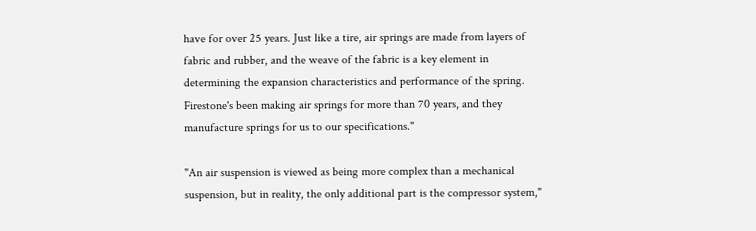have for over 25 years. Just like a tire, air springs are made from layers of fabric and rubber, and the weave of the fabric is a key element in determining the expansion characteristics and performance of the spring. Firestone's been making air springs for more than 70 years, and they manufacture springs for us to our specifications."

"An air suspension is viewed as being more complex than a mechanical suspension, but in reality, the only additional part is the compressor system,"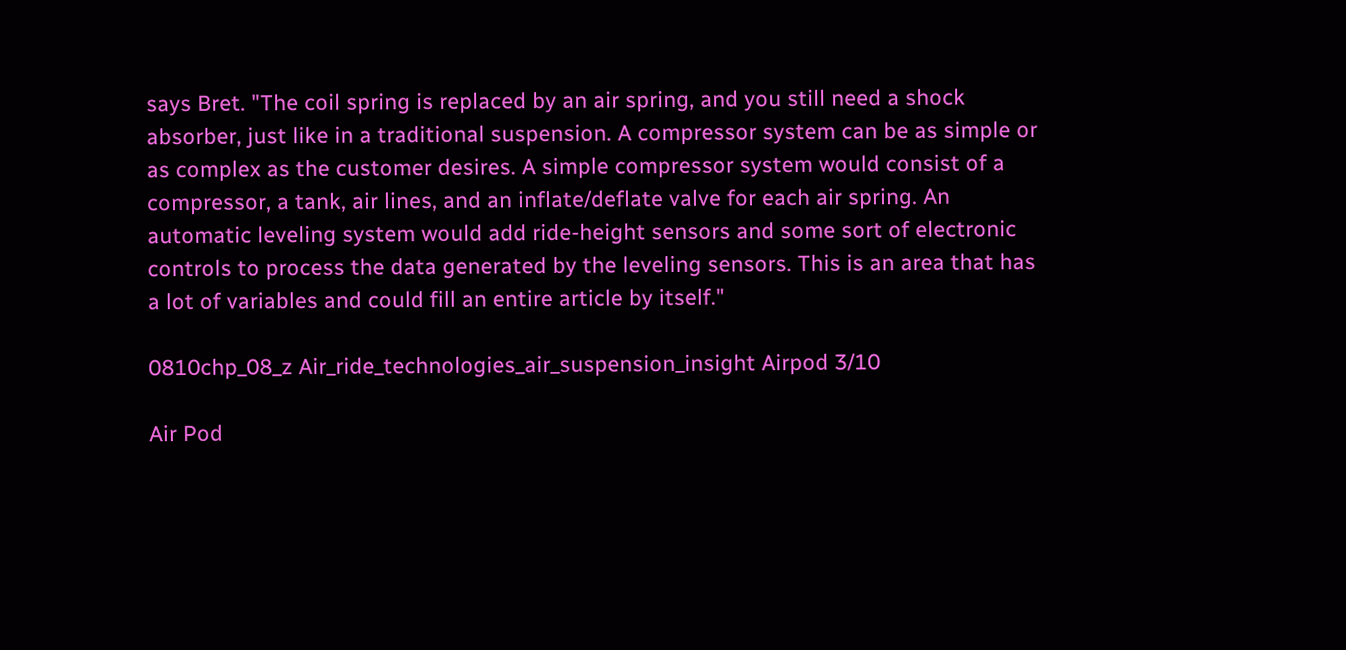says Bret. "The coil spring is replaced by an air spring, and you still need a shock absorber, just like in a traditional suspension. A compressor system can be as simple or as complex as the customer desires. A simple compressor system would consist of a compressor, a tank, air lines, and an inflate/deflate valve for each air spring. An automatic leveling system would add ride-height sensors and some sort of electronic controls to process the data generated by the leveling sensors. This is an area that has a lot of variables and could fill an entire article by itself."

0810chp_08_z Air_ride_technologies_air_suspension_insight Airpod 3/10

Air Pod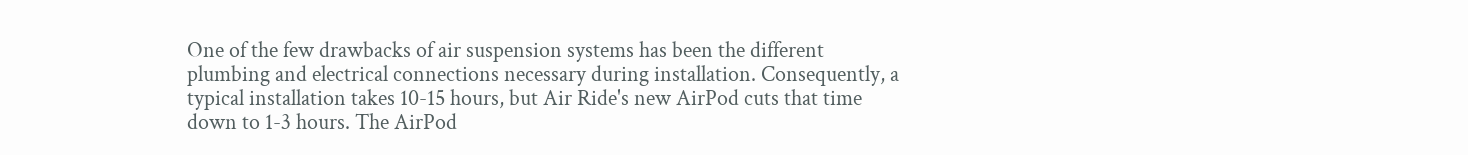One of the few drawbacks of air suspension systems has been the different plumbing and electrical connections necessary during installation. Consequently, a typical installation takes 10-15 hours, but Air Ride's new AirPod cuts that time down to 1-3 hours. The AirPod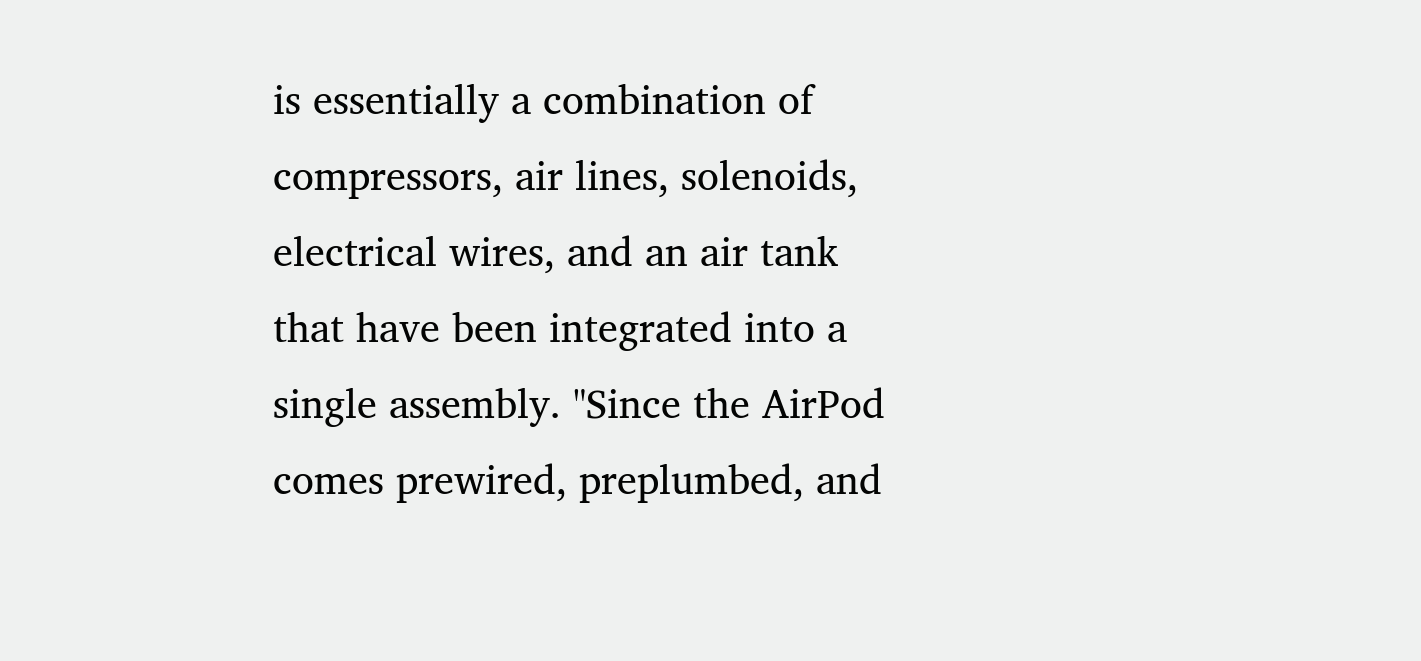is essentially a combination of compressors, air lines, solenoids, electrical wires, and an air tank that have been integrated into a single assembly. "Since the AirPod comes prewired, preplumbed, and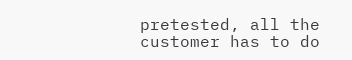pretested, all the customer has to do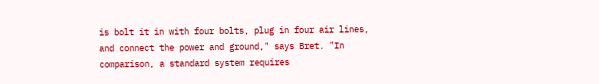is bolt it in with four bolts, plug in four air lines, and connect the power and ground," says Bret. "In comparison, a standard system requires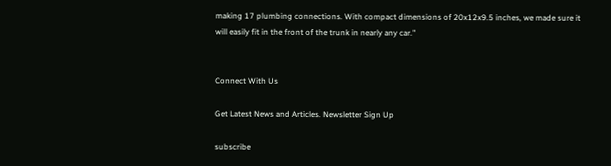making 17 plumbing connections. With compact dimensions of 20x12x9.5 inches, we made sure it will easily fit in the front of the trunk in nearly any car."


Connect With Us

Get Latest News and Articles. Newsletter Sign Up

subscribe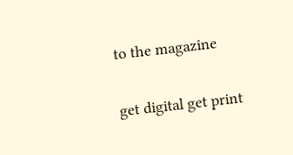to the magazine

get digital get print